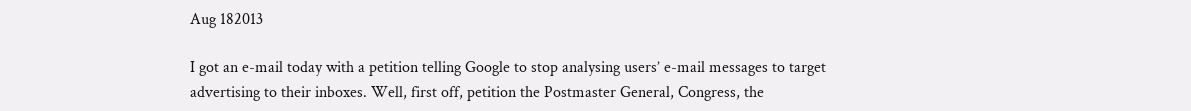Aug 182013

I got an e-mail today with a petition telling Google to stop analysing users’ e-mail messages to target advertising to their inboxes. Well, first off, petition the Postmaster General, Congress, the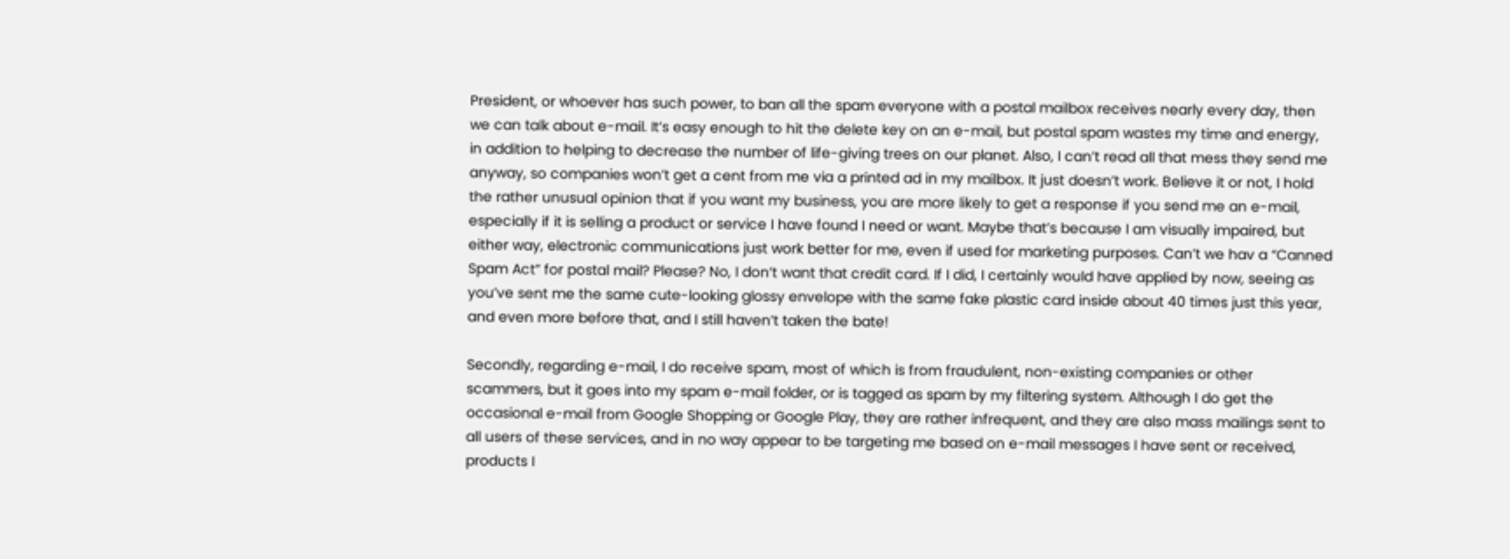President, or whoever has such power, to ban all the spam everyone with a postal mailbox receives nearly every day, then we can talk about e-mail. It’s easy enough to hit the delete key on an e-mail, but postal spam wastes my time and energy, in addition to helping to decrease the number of life-giving trees on our planet. Also, I can’t read all that mess they send me anyway, so companies won’t get a cent from me via a printed ad in my mailbox. It just doesn’t work. Believe it or not, I hold the rather unusual opinion that if you want my business, you are more likely to get a response if you send me an e-mail, especially if it is selling a product or service I have found I need or want. Maybe that’s because I am visually impaired, but either way, electronic communications just work better for me, even if used for marketing purposes. Can’t we hav a “Canned Spam Act” for postal mail? Please? No, I don’t want that credit card. If I did, I certainly would have applied by now, seeing as you’ve sent me the same cute-looking glossy envelope with the same fake plastic card inside about 40 times just this year, and even more before that, and I still haven’t taken the bate!

Secondly, regarding e-mail, I do receive spam, most of which is from fraudulent, non-existing companies or other scammers, but it goes into my spam e-mail folder, or is tagged as spam by my filtering system. Although I do get the occasional e-mail from Google Shopping or Google Play, they are rather infrequent, and they are also mass mailings sent to all users of these services, and in no way appear to be targeting me based on e-mail messages I have sent or received, products I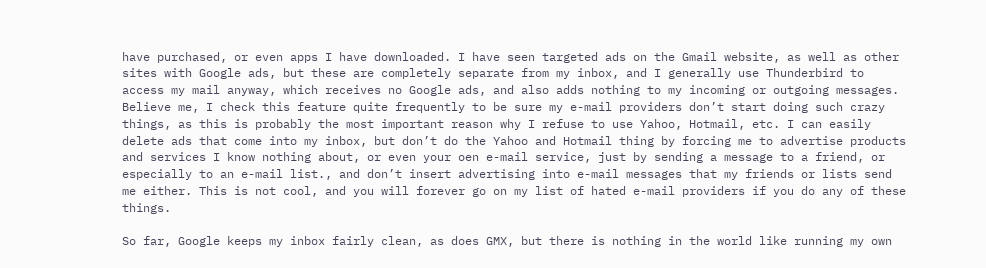have purchased, or even apps I have downloaded. I have seen targeted ads on the Gmail website, as well as other sites with Google ads, but these are completely separate from my inbox, and I generally use Thunderbird to access my mail anyway, which receives no Google ads, and also adds nothing to my incoming or outgoing messages. Believe me, I check this feature quite frequently to be sure my e-mail providers don’t start doing such crazy things, as this is probably the most important reason why I refuse to use Yahoo, Hotmail, etc. I can easily delete ads that come into my inbox, but don’t do the Yahoo and Hotmail thing by forcing me to advertise products and services I know nothing about, or even your oen e-mail service, just by sending a message to a friend, or especially to an e-mail list., and don’t insert advertising into e-mail messages that my friends or lists send me either. This is not cool, and you will forever go on my list of hated e-mail providers if you do any of these things.

So far, Google keeps my inbox fairly clean, as does GMX, but there is nothing in the world like running my own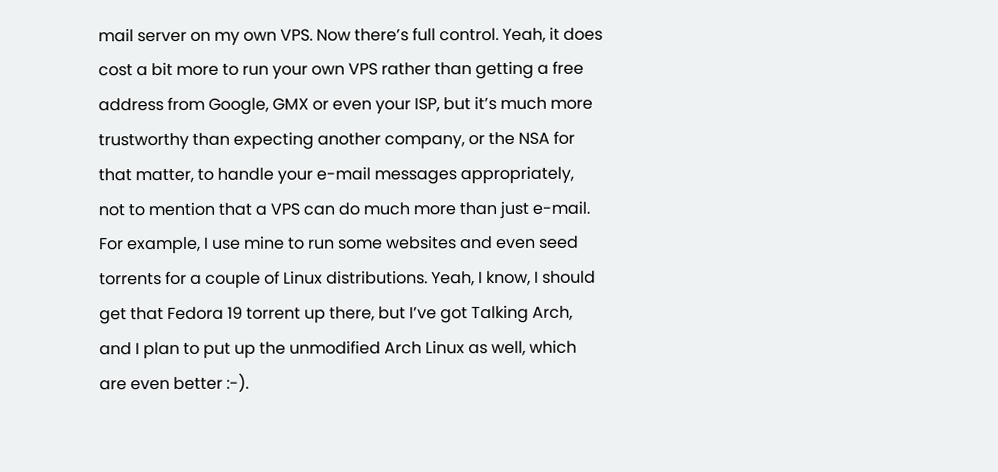mail server on my own VPS. Now there’s full control. Yeah, it does cost a bit more to run your own VPS rather than getting a free address from Google, GMX or even your ISP, but it’s much more trustworthy than expecting another company, or the NSA for that matter, to handle your e-mail messages appropriately, not to mention that a VPS can do much more than just e-mail. For example, I use mine to run some websites and even seed torrents for a couple of Linux distributions. Yeah, I know, I should get that Fedora 19 torrent up there, but I’ve got Talking Arch, and I plan to put up the unmodified Arch Linux as well, which are even better :-).